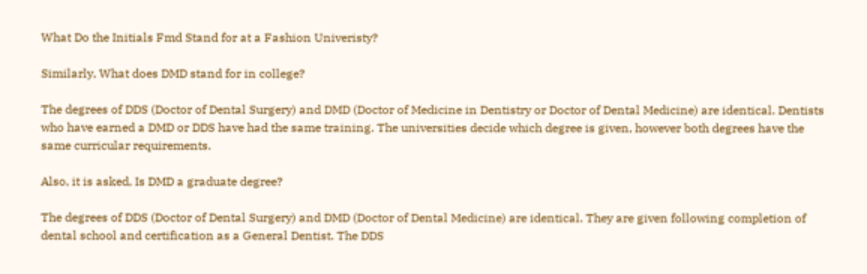What Do the Initials Fmd Stand for at a Fashion Univeristy?

Similarly, What does DMD stand for in college?

The degrees of DDS (Doctor of Dental Surgery) and DMD (Doctor of Medicine in Dentistry or Doctor of Dental Medicine) are identical. Dentists who have earned a DMD or DDS have had the same training. The universities decide which degree is given, however both degrees have the same curricular requirements.

Also, it is asked, Is DMD a graduate degree?

The degrees of DDS (Doctor of Dental Surgery) and DMD (Doctor of Dental Medicine) are identical. They are given following completion of dental school and certification as a General Dentist. The DDS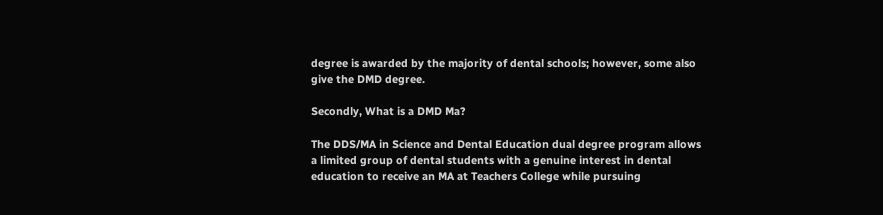degree is awarded by the majority of dental schools; however, some also give the DMD degree.

Secondly, What is a DMD Ma?

The DDS/MA in Science and Dental Education dual degree program allows a limited group of dental students with a genuine interest in dental education to receive an MA at Teachers College while pursuing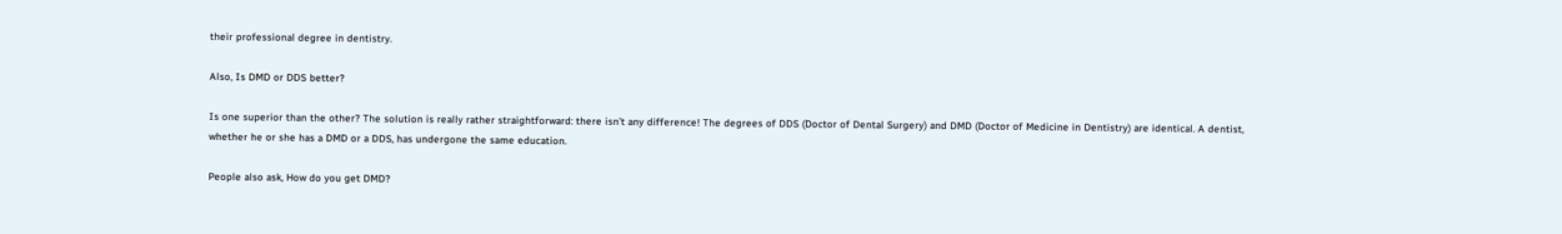their professional degree in dentistry.

Also, Is DMD or DDS better?

Is one superior than the other? The solution is really rather straightforward: there isn’t any difference! The degrees of DDS (Doctor of Dental Surgery) and DMD (Doctor of Medicine in Dentistry) are identical. A dentist, whether he or she has a DMD or a DDS, has undergone the same education.

People also ask, How do you get DMD?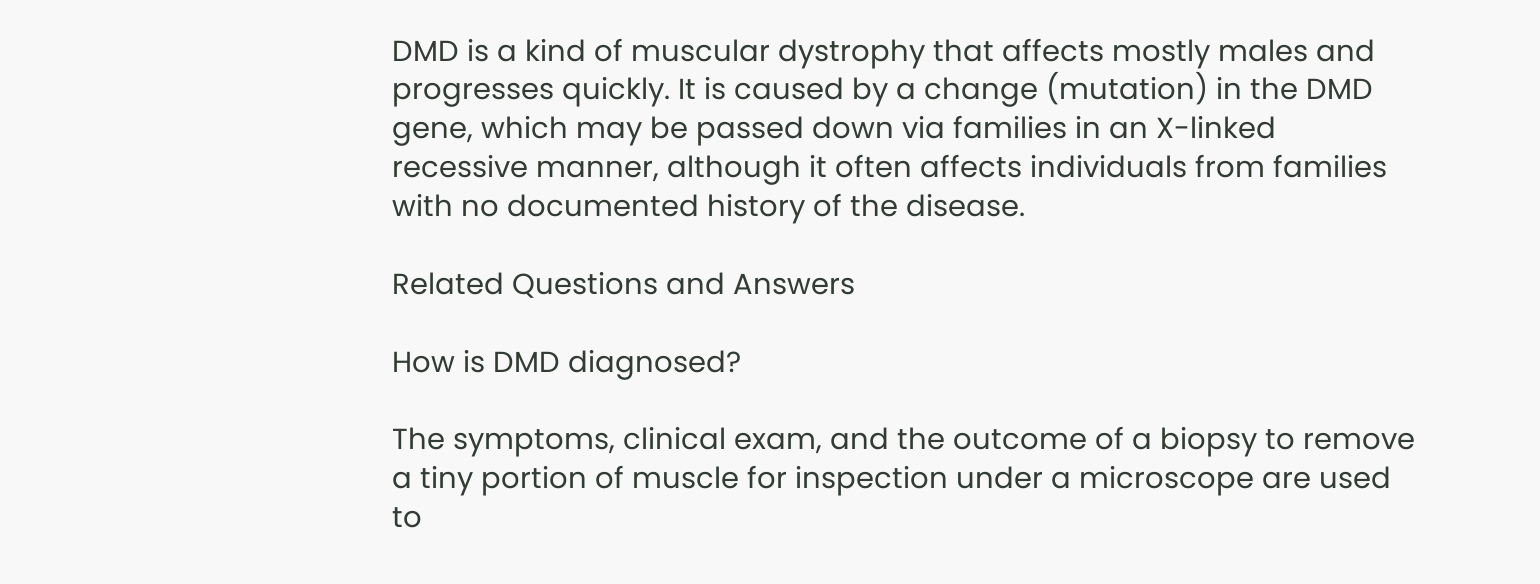DMD is a kind of muscular dystrophy that affects mostly males and progresses quickly. It is caused by a change (mutation) in the DMD gene, which may be passed down via families in an X-linked recessive manner, although it often affects individuals from families with no documented history of the disease.

Related Questions and Answers

How is DMD diagnosed?

The symptoms, clinical exam, and the outcome of a biopsy to remove a tiny portion of muscle for inspection under a microscope are used to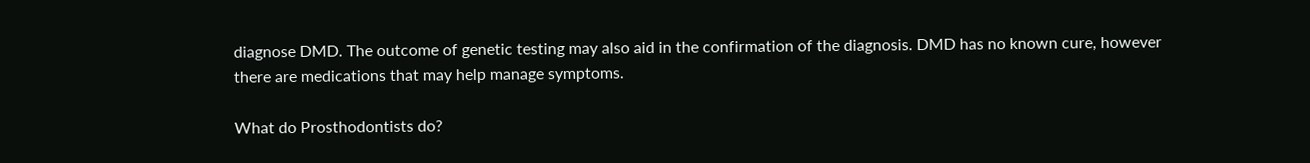diagnose DMD. The outcome of genetic testing may also aid in the confirmation of the diagnosis. DMD has no known cure, however there are medications that may help manage symptoms.

What do Prosthodontists do?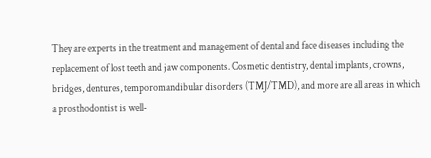They are experts in the treatment and management of dental and face diseases including the replacement of lost teeth and jaw components. Cosmetic dentistry, dental implants, crowns, bridges, dentures, temporomandibular disorders (TMJ/TMD), and more are all areas in which a prosthodontist is well-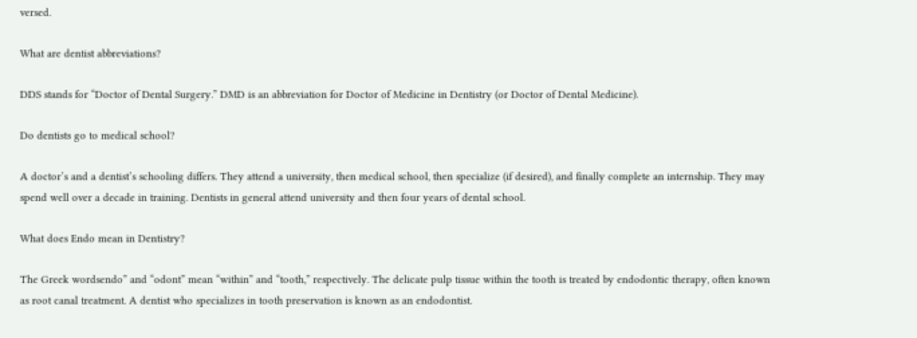versed.

What are dentist abbreviations?

DDS stands for “Doctor of Dental Surgery.” DMD is an abbreviation for Doctor of Medicine in Dentistry (or Doctor of Dental Medicine).

Do dentists go to medical school?

A doctor’s and a dentist’s schooling differs. They attend a university, then medical school, then specialize (if desired), and finally complete an internship. They may spend well over a decade in training. Dentists in general attend university and then four years of dental school.

What does Endo mean in Dentistry?

The Greek wordsendo” and “odont” mean “within” and “tooth,” respectively. The delicate pulp tissue within the tooth is treated by endodontic therapy, often known as root canal treatment. A dentist who specializes in tooth preservation is known as an endodontist.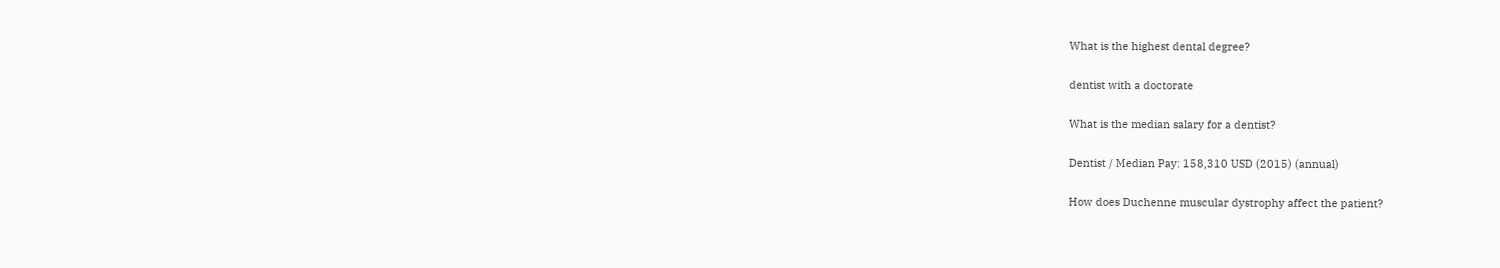What is the highest dental degree?

dentist with a doctorate

What is the median salary for a dentist?

Dentist / Median Pay: 158,310 USD (2015) (annual)

How does Duchenne muscular dystrophy affect the patient?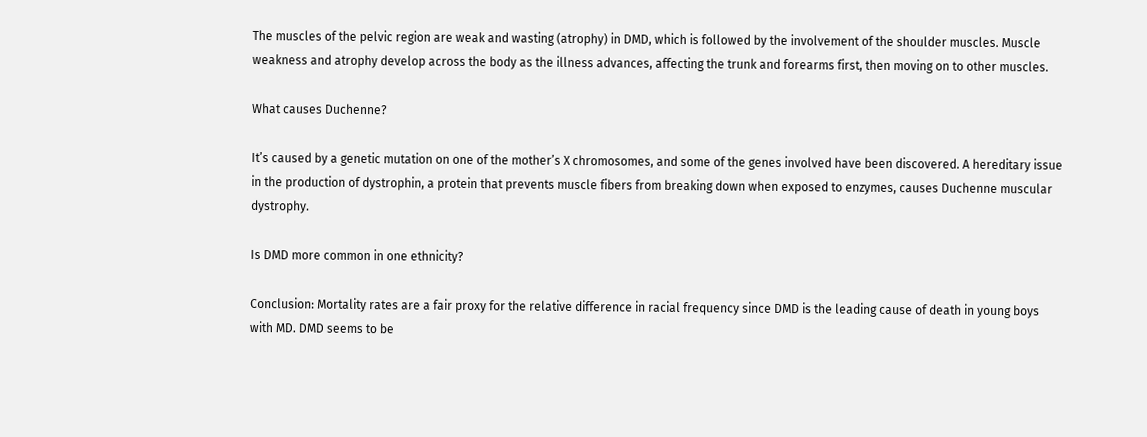The muscles of the pelvic region are weak and wasting (atrophy) in DMD, which is followed by the involvement of the shoulder muscles. Muscle weakness and atrophy develop across the body as the illness advances, affecting the trunk and forearms first, then moving on to other muscles.

What causes Duchenne?

It’s caused by a genetic mutation on one of the mother’s X chromosomes, and some of the genes involved have been discovered. A hereditary issue in the production of dystrophin, a protein that prevents muscle fibers from breaking down when exposed to enzymes, causes Duchenne muscular dystrophy.

Is DMD more common in one ethnicity?

Conclusion: Mortality rates are a fair proxy for the relative difference in racial frequency since DMD is the leading cause of death in young boys with MD. DMD seems to be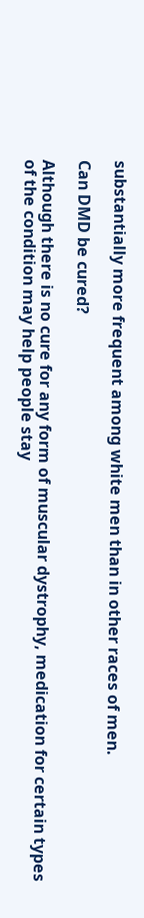substantially more frequent among white men than in other races of men.

Can DMD be cured?

Although there is no cure for any form of muscular dystrophy, medication for certain types of the condition may help people stay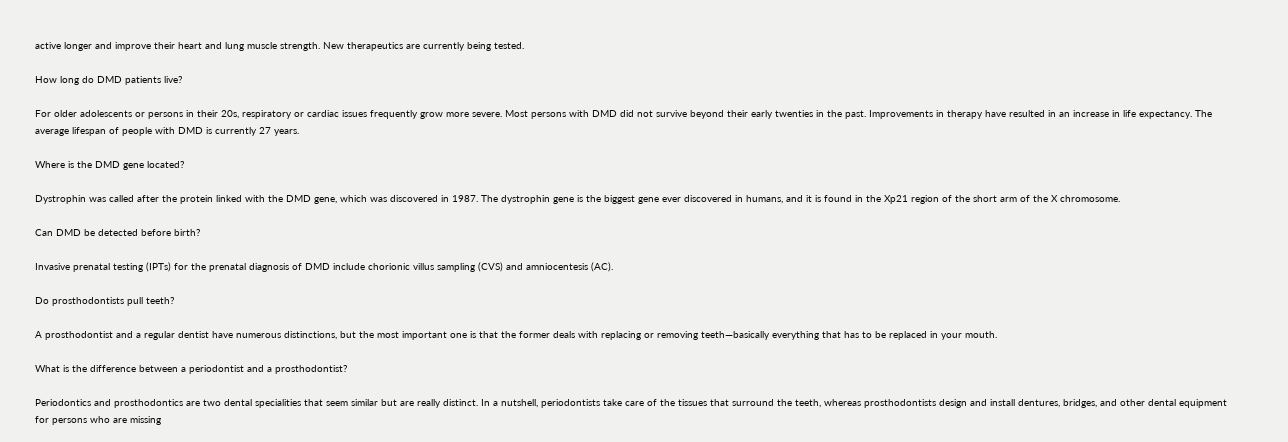active longer and improve their heart and lung muscle strength. New therapeutics are currently being tested.

How long do DMD patients live?

For older adolescents or persons in their 20s, respiratory or cardiac issues frequently grow more severe. Most persons with DMD did not survive beyond their early twenties in the past. Improvements in therapy have resulted in an increase in life expectancy. The average lifespan of people with DMD is currently 27 years.

Where is the DMD gene located?

Dystrophin was called after the protein linked with the DMD gene, which was discovered in 1987. The dystrophin gene is the biggest gene ever discovered in humans, and it is found in the Xp21 region of the short arm of the X chromosome.

Can DMD be detected before birth?

Invasive prenatal testing (IPTs) for the prenatal diagnosis of DMD include chorionic villus sampling (CVS) and amniocentesis (AC).

Do prosthodontists pull teeth?

A prosthodontist and a regular dentist have numerous distinctions, but the most important one is that the former deals with replacing or removing teeth—basically everything that has to be replaced in your mouth.

What is the difference between a periodontist and a prosthodontist?

Periodontics and prosthodontics are two dental specialities that seem similar but are really distinct. In a nutshell, periodontists take care of the tissues that surround the teeth, whereas prosthodontists design and install dentures, bridges, and other dental equipment for persons who are missing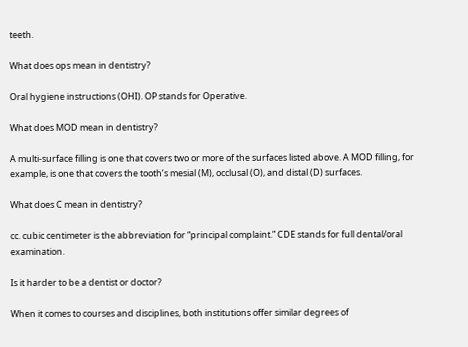teeth.

What does ops mean in dentistry?

Oral hygiene instructions (OHI). OP stands for Operative.

What does MOD mean in dentistry?

A multi-surface filling is one that covers two or more of the surfaces listed above. A MOD filling, for example, is one that covers the tooth’s mesial (M), occlusal (O), and distal (D) surfaces.

What does C mean in dentistry?

cc. cubic centimeter is the abbreviation for “principal complaint.” CDE stands for full dental/oral examination.

Is it harder to be a dentist or doctor?

When it comes to courses and disciplines, both institutions offer similar degrees of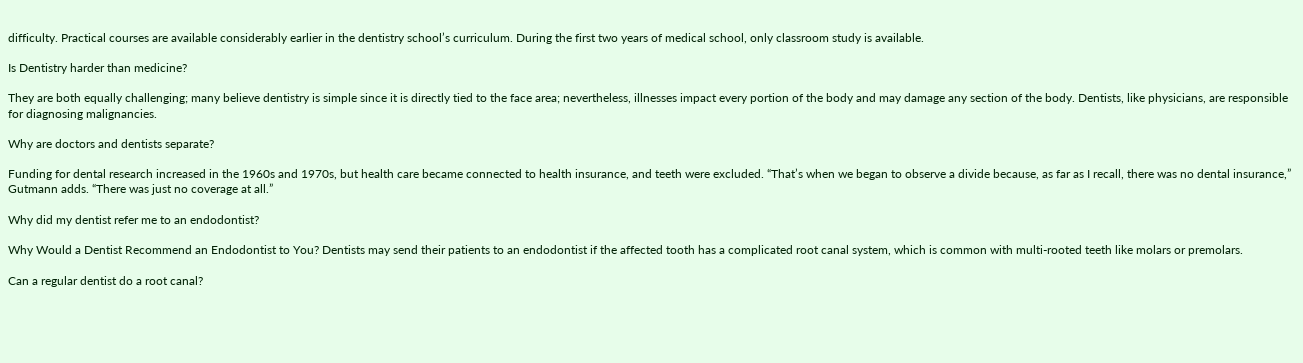difficulty. Practical courses are available considerably earlier in the dentistry school’s curriculum. During the first two years of medical school, only classroom study is available.

Is Dentistry harder than medicine?

They are both equally challenging; many believe dentistry is simple since it is directly tied to the face area; nevertheless, illnesses impact every portion of the body and may damage any section of the body. Dentists, like physicians, are responsible for diagnosing malignancies.

Why are doctors and dentists separate?

Funding for dental research increased in the 1960s and 1970s, but health care became connected to health insurance, and teeth were excluded. “That’s when we began to observe a divide because, as far as I recall, there was no dental insurance,” Gutmann adds. “There was just no coverage at all.”

Why did my dentist refer me to an endodontist?

Why Would a Dentist Recommend an Endodontist to You? Dentists may send their patients to an endodontist if the affected tooth has a complicated root canal system, which is common with multi-rooted teeth like molars or premolars.

Can a regular dentist do a root canal?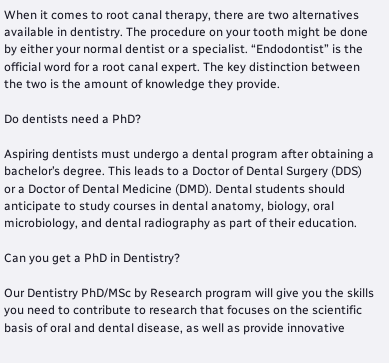When it comes to root canal therapy, there are two alternatives available in dentistry. The procedure on your tooth might be done by either your normal dentist or a specialist. “Endodontist” is the official word for a root canal expert. The key distinction between the two is the amount of knowledge they provide.

Do dentists need a PhD?

Aspiring dentists must undergo a dental program after obtaining a bachelor’s degree. This leads to a Doctor of Dental Surgery (DDS) or a Doctor of Dental Medicine (DMD). Dental students should anticipate to study courses in dental anatomy, biology, oral microbiology, and dental radiography as part of their education.

Can you get a PhD in Dentistry?

Our Dentistry PhD/MSc by Research program will give you the skills you need to contribute to research that focuses on the scientific basis of oral and dental disease, as well as provide innovative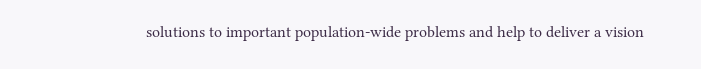solutions to important population-wide problems and help to deliver a vision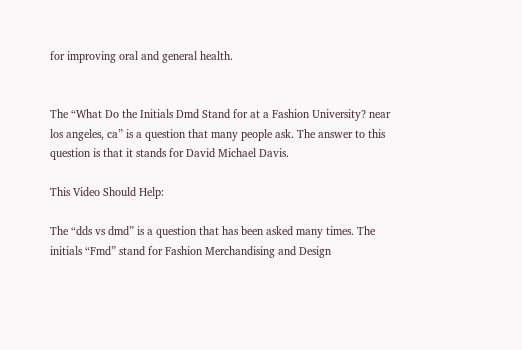for improving oral and general health.


The “What Do the Initials Dmd Stand for at a Fashion University? near los angeles, ca” is a question that many people ask. The answer to this question is that it stands for David Michael Davis.

This Video Should Help:

The “dds vs dmd” is a question that has been asked many times. The initials “Fmd” stand for Fashion Merchandising and Design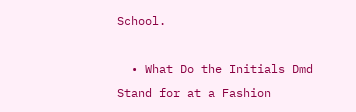School.

  • What Do the Initials Dmd Stand for at a Fashion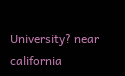University? near california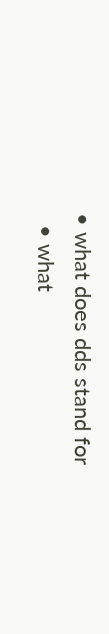• what does dds stand for
  • what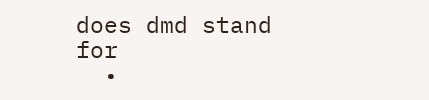does dmd stand for
  •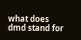what does dmd stand for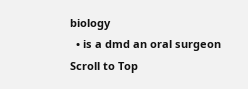biology
  • is a dmd an oral surgeon
Scroll to Top